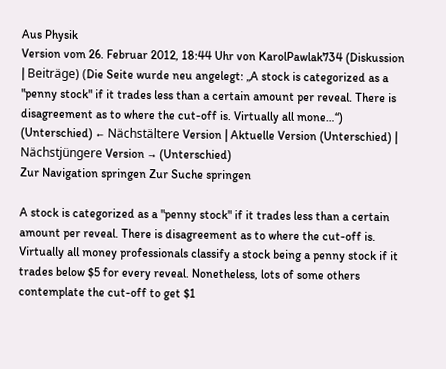Aus Physik
Version vom 26. Februar 2012, 18:44 Uhr von KarolPawlak734 (Diskussion | Beiträge) (Die Seite wurde neu angelegt: „A stock is categorized as a "penny stock" if it trades less than a certain amount per reveal. There is disagreement as to where the cut-off is. Virtually all mone…“)
(Unterschied) ← Nächstältere Version | Aktuelle Version (Unterschied) | Nächstjüngere Version → (Unterschied)
Zur Navigation springen Zur Suche springen

A stock is categorized as a "penny stock" if it trades less than a certain amount per reveal. There is disagreement as to where the cut-off is. Virtually all money professionals classify a stock being a penny stock if it trades below $5 for every reveal. Nonetheless, lots of some others contemplate the cut-off to get $1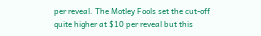per reveal. The Motley Fools set the cut-off quite higher at $10 per reveal but this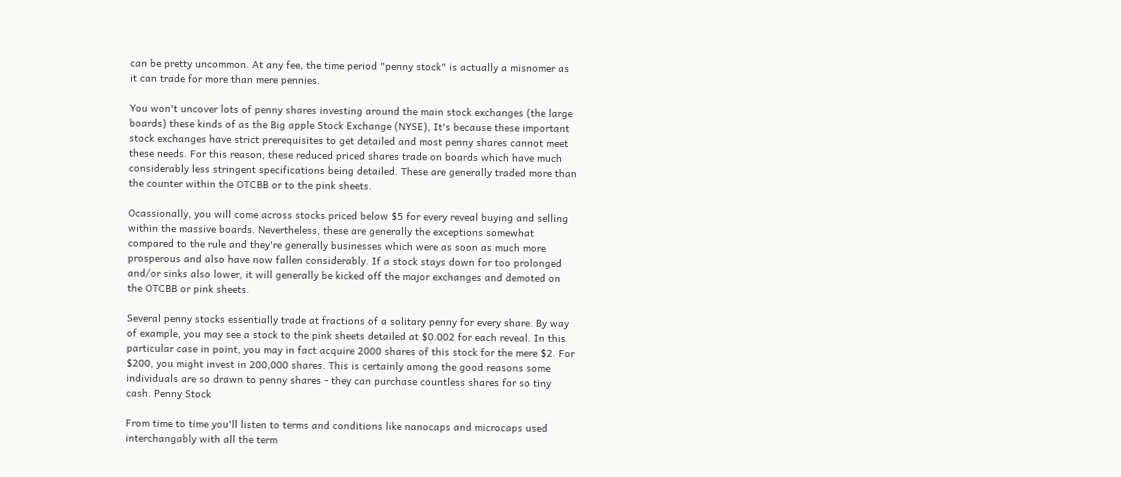can be pretty uncommon. At any fee, the time period "penny stock" is actually a misnomer as it can trade for more than mere pennies.

You won't uncover lots of penny shares investing around the main stock exchanges (the large boards) these kinds of as the Big apple Stock Exchange (NYSE), It's because these important stock exchanges have strict prerequisites to get detailed and most penny shares cannot meet these needs. For this reason, these reduced priced shares trade on boards which have much considerably less stringent specifications being detailed. These are generally traded more than the counter within the OTCBB or to the pink sheets.

Ocassionally, you will come across stocks priced below $5 for every reveal buying and selling within the massive boards. Nevertheless, these are generally the exceptions somewhat compared to the rule and they're generally businesses which were as soon as much more prosperous and also have now fallen considerably. If a stock stays down for too prolonged and/or sinks also lower, it will generally be kicked off the major exchanges and demoted on the OTCBB or pink sheets.

Several penny stocks essentially trade at fractions of a solitary penny for every share. By way of example, you may see a stock to the pink sheets detailed at $0.002 for each reveal. In this particular case in point, you may in fact acquire 2000 shares of this stock for the mere $2. For $200, you might invest in 200,000 shares. This is certainly among the good reasons some individuals are so drawn to penny shares - they can purchase countless shares for so tiny cash. Penny Stock

From time to time you'll listen to terms and conditions like nanocaps and microcaps used interchangably with all the term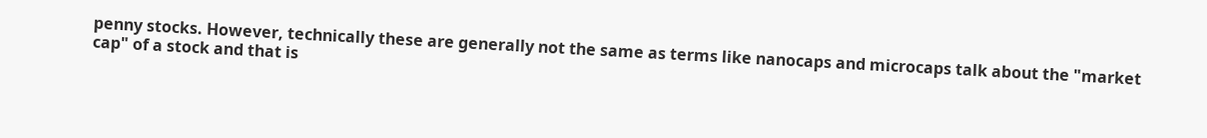penny stocks. However, technically these are generally not the same as terms like nanocaps and microcaps talk about the "market cap" of a stock and that is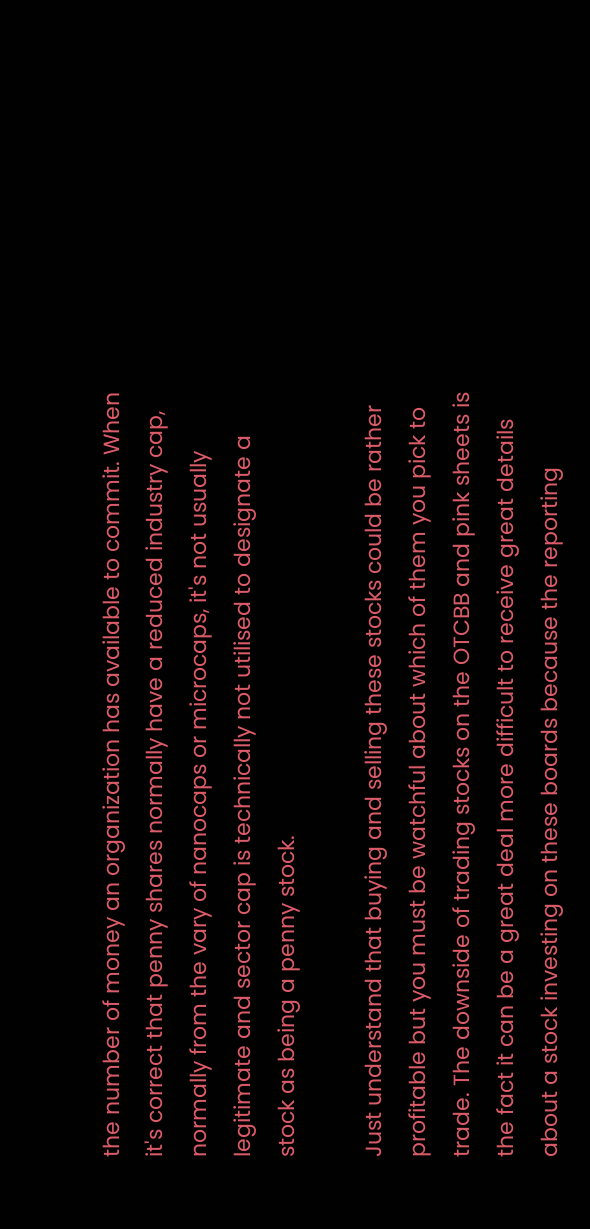the number of money an organization has available to commit. When it's correct that penny shares normally have a reduced industry cap, normally from the vary of nanocaps or microcaps, it's not usually legitimate and sector cap is technically not utilised to designate a stock as being a penny stock.

Just understand that buying and selling these stocks could be rather profitable but you must be watchful about which of them you pick to trade. The downside of trading stocks on the OTCBB and pink sheets is the fact it can be a great deal more difficult to receive great details about a stock investing on these boards because the reporting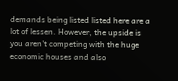demands being listed listed here are a lot of lessen. However, the upside is you aren't competing with the huge economic houses and also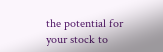the potential for your stock to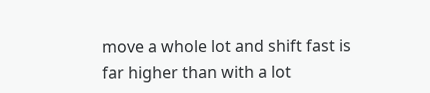move a whole lot and shift fast is far higher than with a lot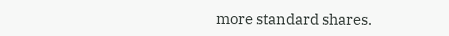more standard shares.